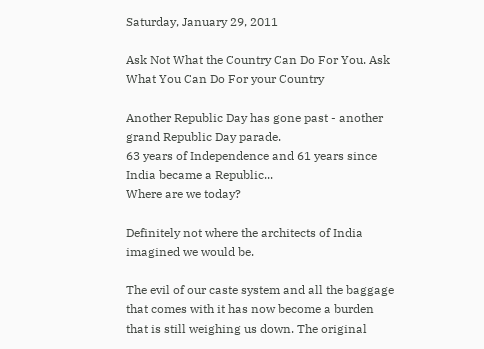Saturday, January 29, 2011

Ask Not What the Country Can Do For You. Ask What You Can Do For your Country

Another Republic Day has gone past - another grand Republic Day parade.
63 years of Independence and 61 years since India became a Republic...
Where are we today?

Definitely not where the architects of India imagined we would be.

The evil of our caste system and all the baggage that comes with it has now become a burden that is still weighing us down. The original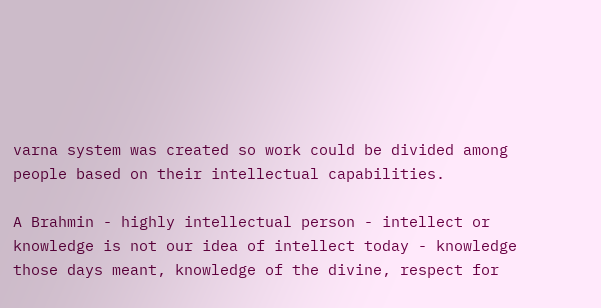varna system was created so work could be divided among people based on their intellectual capabilities.

A Brahmin - highly intellectual person - intellect or knowledge is not our idea of intellect today - knowledge those days meant, knowledge of the divine, respect for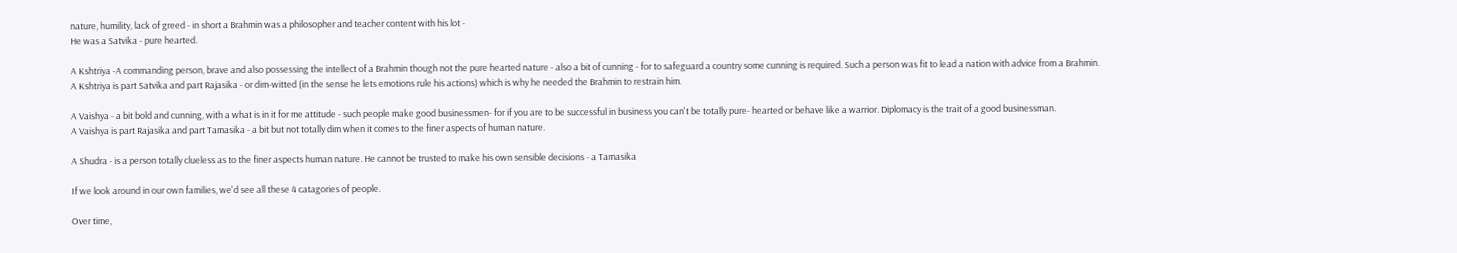nature, humility, lack of greed - in short a Brahmin was a philosopher and teacher content with his lot -
He was a Satvika - pure hearted.

A Kshtriya -A commanding person, brave and also possessing the intellect of a Brahmin though not the pure hearted nature - also a bit of cunning - for to safeguard a country some cunning is required. Such a person was fit to lead a nation with advice from a Brahmin.
A Kshtriya is part Satvika and part Rajasika - or dim-witted (in the sense he lets emotions rule his actions) which is why he needed the Brahmin to restrain him.

A Vaishya - a bit bold and cunning, with a what is in it for me attitude - such people make good businessmen- for if you are to be successful in business you can't be totally pure- hearted or behave like a warrior. Diplomacy is the trait of a good businessman.
A Vaishya is part Rajasika and part Tamasika - a bit but not totally dim when it comes to the finer aspects of human nature.

A Shudra - is a person totally clueless as to the finer aspects human nature. He cannot be trusted to make his own sensible decisions - a Tamasika

If we look around in our own families, we'd see all these 4 catagories of people.

Over time,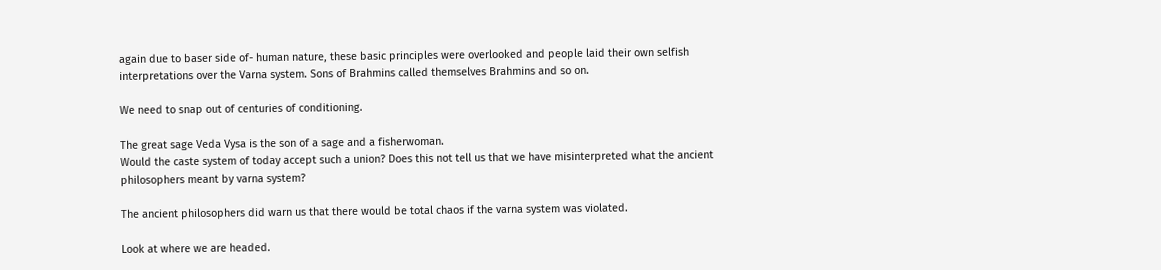again due to baser side of- human nature, these basic principles were overlooked and people laid their own selfish interpretations over the Varna system. Sons of Brahmins called themselves Brahmins and so on.

We need to snap out of centuries of conditioning.

The great sage Veda Vysa is the son of a sage and a fisherwoman.
Would the caste system of today accept such a union? Does this not tell us that we have misinterpreted what the ancient philosophers meant by varna system?

The ancient philosophers did warn us that there would be total chaos if the varna system was violated.

Look at where we are headed.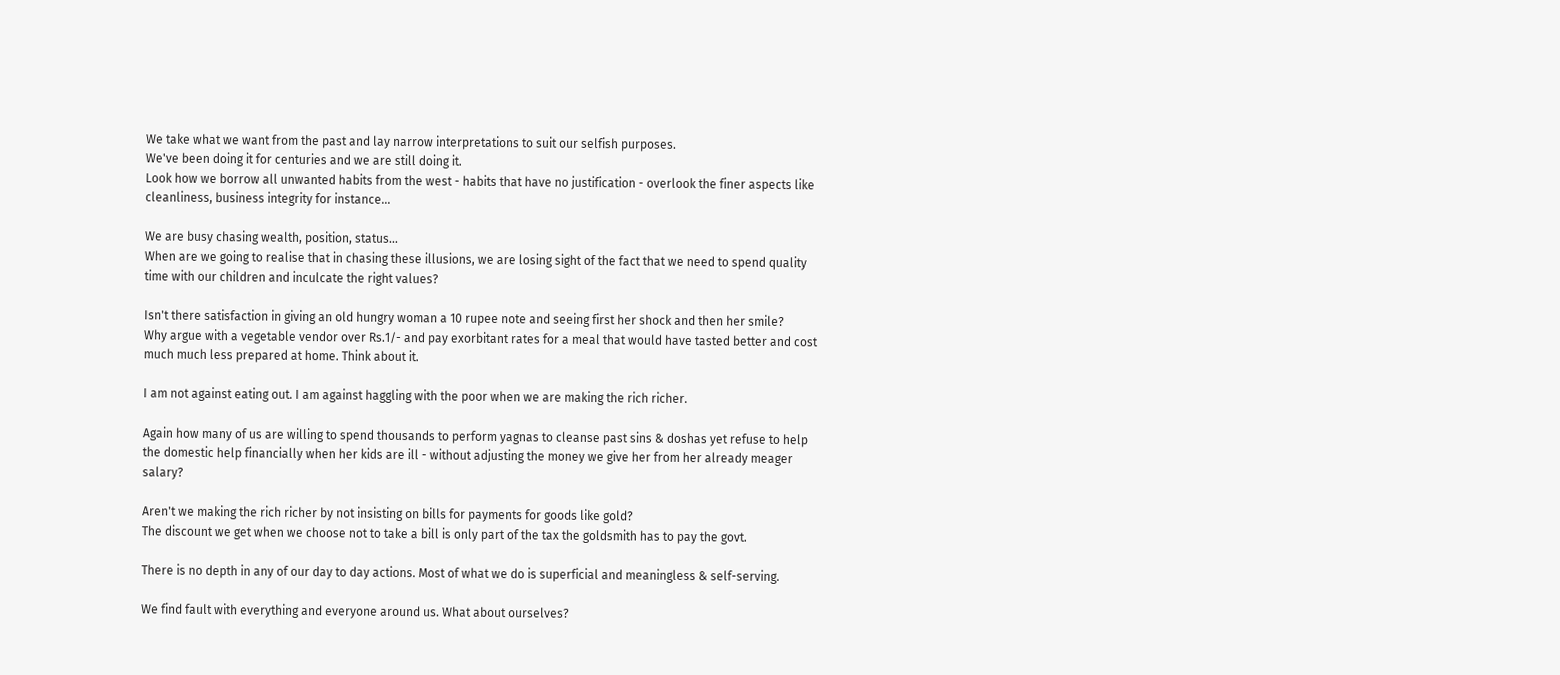We take what we want from the past and lay narrow interpretations to suit our selfish purposes.
We've been doing it for centuries and we are still doing it.
Look how we borrow all unwanted habits from the west - habits that have no justification - overlook the finer aspects like cleanliness, business integrity for instance...

We are busy chasing wealth, position, status...
When are we going to realise that in chasing these illusions, we are losing sight of the fact that we need to spend quality time with our children and inculcate the right values?

Isn't there satisfaction in giving an old hungry woman a 10 rupee note and seeing first her shock and then her smile?
Why argue with a vegetable vendor over Rs.1/- and pay exorbitant rates for a meal that would have tasted better and cost much much less prepared at home. Think about it.

I am not against eating out. I am against haggling with the poor when we are making the rich richer.

Again how many of us are willing to spend thousands to perform yagnas to cleanse past sins & doshas yet refuse to help the domestic help financially when her kids are ill - without adjusting the money we give her from her already meager salary?

Aren't we making the rich richer by not insisting on bills for payments for goods like gold?
The discount we get when we choose not to take a bill is only part of the tax the goldsmith has to pay the govt.

There is no depth in any of our day to day actions. Most of what we do is superficial and meaningless & self-serving.

We find fault with everything and everyone around us. What about ourselves?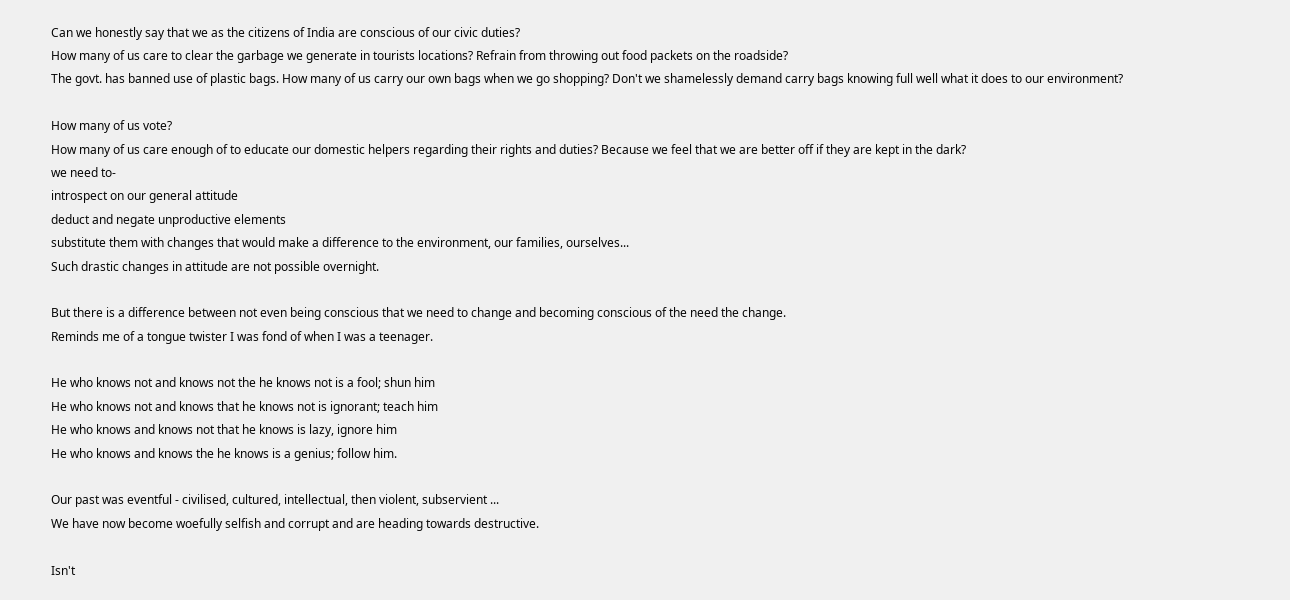Can we honestly say that we as the citizens of India are conscious of our civic duties?
How many of us care to clear the garbage we generate in tourists locations? Refrain from throwing out food packets on the roadside?
The govt. has banned use of plastic bags. How many of us carry our own bags when we go shopping? Don't we shamelessly demand carry bags knowing full well what it does to our environment?

How many of us vote?
How many of us care enough of to educate our domestic helpers regarding their rights and duties? Because we feel that we are better off if they are kept in the dark?
we need to-
introspect on our general attitude
deduct and negate unproductive elements
substitute them with changes that would make a difference to the environment, our families, ourselves...
Such drastic changes in attitude are not possible overnight.

But there is a difference between not even being conscious that we need to change and becoming conscious of the need the change.
Reminds me of a tongue twister I was fond of when I was a teenager.

He who knows not and knows not the he knows not is a fool; shun him
He who knows not and knows that he knows not is ignorant; teach him
He who knows and knows not that he knows is lazy, ignore him
He who knows and knows the he knows is a genius; follow him.

Our past was eventful - civilised, cultured, intellectual, then violent, subservient ...
We have now become woefully selfish and corrupt and are heading towards destructive.

Isn't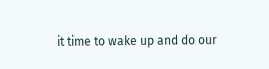it time to wake up and do our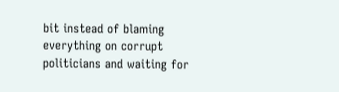bit instead of blaming everything on corrupt politicians and waiting for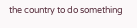the country to do something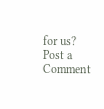for us?
Post a Comment